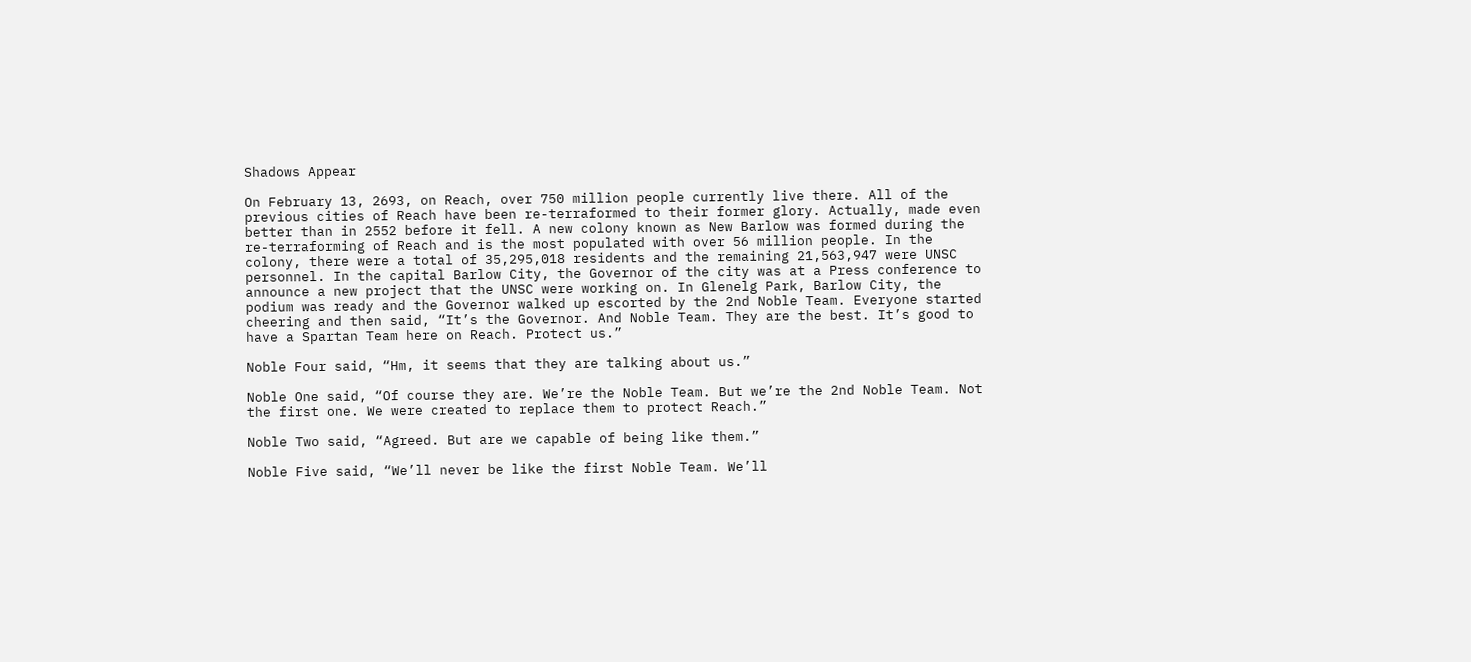Shadows Appear

On February 13, 2693, on Reach, over 750 million people currently live there. All of the previous cities of Reach have been re-terraformed to their former glory. Actually, made even better than in 2552 before it fell. A new colony known as New Barlow was formed during the re-terraforming of Reach and is the most populated with over 56 million people. In the colony, there were a total of 35,295,018 residents and the remaining 21,563,947 were UNSC personnel. In the capital Barlow City, the Governor of the city was at a Press conference to announce a new project that the UNSC were working on. In Glenelg Park, Barlow City, the podium was ready and the Governor walked up escorted by the 2nd Noble Team. Everyone started cheering and then said, “It’s the Governor. And Noble Team. They are the best. It’s good to have a Spartan Team here on Reach. Protect us.”

Noble Four said, “Hm, it seems that they are talking about us.”

Noble One said, “Of course they are. We’re the Noble Team. But we’re the 2nd Noble Team. Not the first one. We were created to replace them to protect Reach.”

Noble Two said, “Agreed. But are we capable of being like them.”

Noble Five said, “We’ll never be like the first Noble Team. We’ll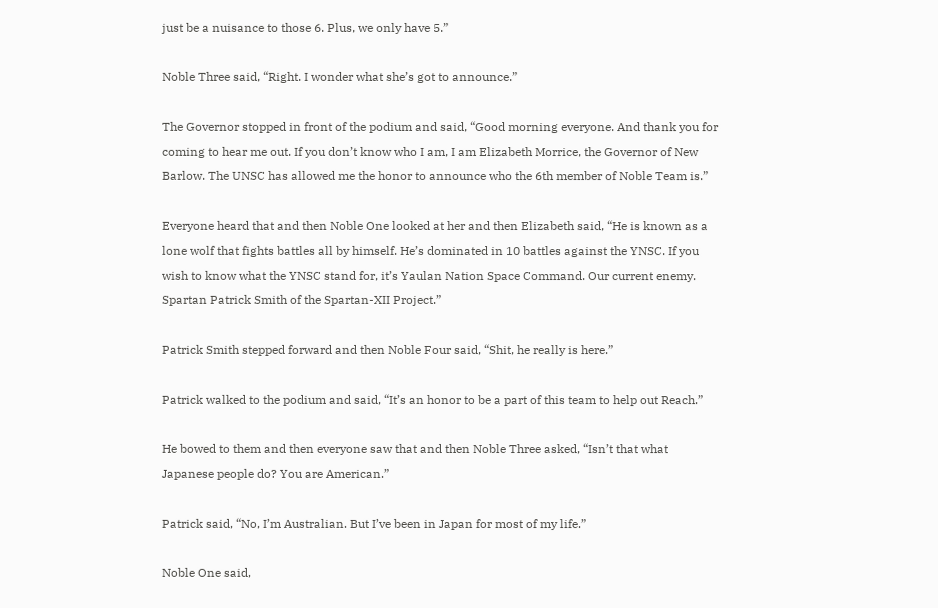just be a nuisance to those 6. Plus, we only have 5.”

Noble Three said, “Right. I wonder what she’s got to announce.”

The Governor stopped in front of the podium and said, “Good morning everyone. And thank you for coming to hear me out. If you don’t know who I am, I am Elizabeth Morrice, the Governor of New Barlow. The UNSC has allowed me the honor to announce who the 6th member of Noble Team is.”

Everyone heard that and then Noble One looked at her and then Elizabeth said, “He is known as a lone wolf that fights battles all by himself. He’s dominated in 10 battles against the YNSC. If you wish to know what the YNSC stand for, it’s Yaulan Nation Space Command. Our current enemy. Spartan Patrick Smith of the Spartan-XII Project.”

Patrick Smith stepped forward and then Noble Four said, “Shit, he really is here.”

Patrick walked to the podium and said, “It’s an honor to be a part of this team to help out Reach.”

He bowed to them and then everyone saw that and then Noble Three asked, “Isn’t that what Japanese people do? You are American.”

Patrick said, “No, I’m Australian. But I’ve been in Japan for most of my life.”

Noble One said,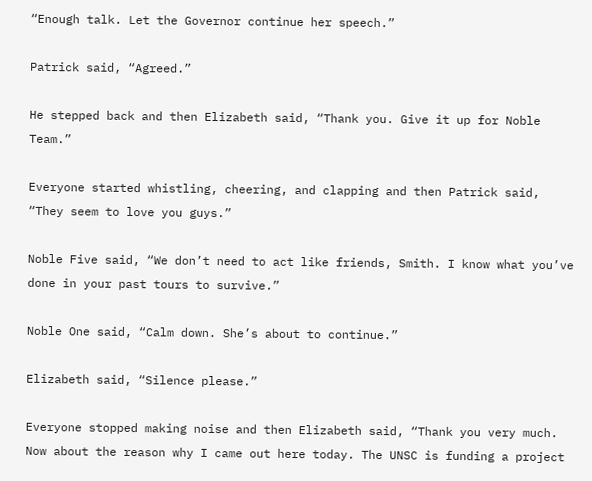“Enough talk. Let the Governor continue her speech.”

Patrick said, “Agreed.”

He stepped back and then Elizabeth said, “Thank you. Give it up for Noble Team.”

Everyone started whistling, cheering, and clapping and then Patrick said, “They seem to love you guys.”

Noble Five said, “We don’t need to act like friends, Smith. I know what you’ve done in your past tours to survive.”

Noble One said, “Calm down. She’s about to continue.”

Elizabeth said, “Silence please.”

Everyone stopped making noise and then Elizabeth said, “Thank you very much. Now about the reason why I came out here today. The UNSC is funding a project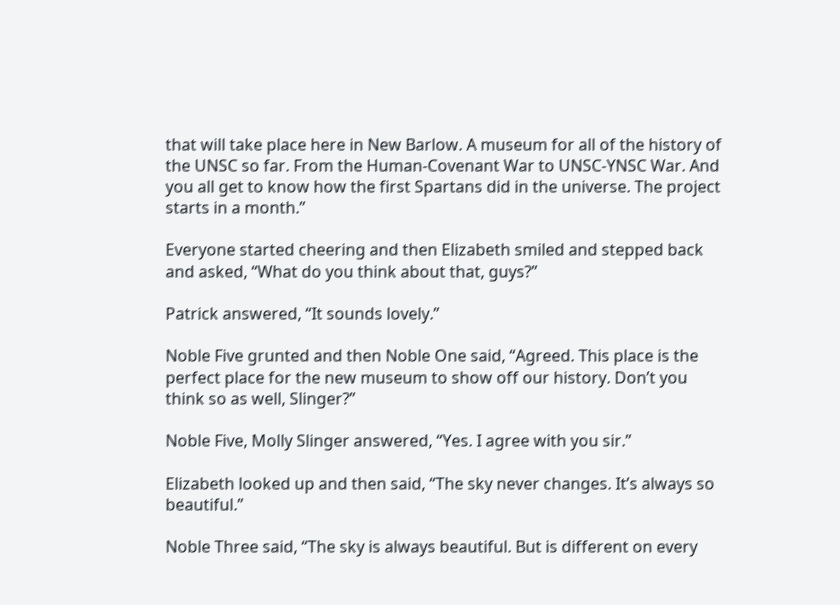that will take place here in New Barlow. A museum for all of the history of the UNSC so far. From the Human-Covenant War to UNSC-YNSC War. And you all get to know how the first Spartans did in the universe. The project starts in a month.”

Everyone started cheering and then Elizabeth smiled and stepped back and asked, “What do you think about that, guys?”

Patrick answered, “It sounds lovely.”

Noble Five grunted and then Noble One said, “Agreed. This place is the perfect place for the new museum to show off our history. Don’t you think so as well, Slinger?”

Noble Five, Molly Slinger answered, “Yes. I agree with you sir.”

Elizabeth looked up and then said, “The sky never changes. It’s always so beautiful.”

Noble Three said, “The sky is always beautiful. But is different on every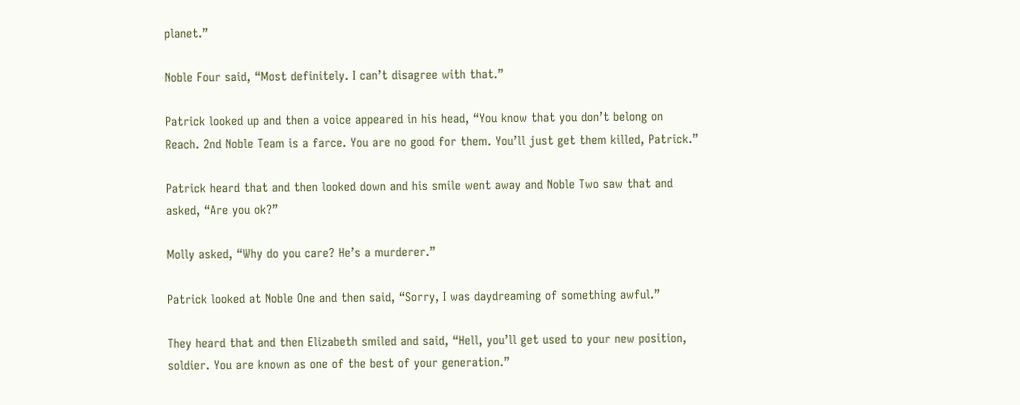planet.”

Noble Four said, “Most definitely. I can’t disagree with that.”

Patrick looked up and then a voice appeared in his head, “You know that you don’t belong on Reach. 2nd Noble Team is a farce. You are no good for them. You’ll just get them killed, Patrick.”

Patrick heard that and then looked down and his smile went away and Noble Two saw that and asked, “Are you ok?”

Molly asked, “Why do you care? He’s a murderer.”

Patrick looked at Noble One and then said, “Sorry, I was daydreaming of something awful.”

They heard that and then Elizabeth smiled and said, “Hell, you’ll get used to your new position, soldier. You are known as one of the best of your generation.”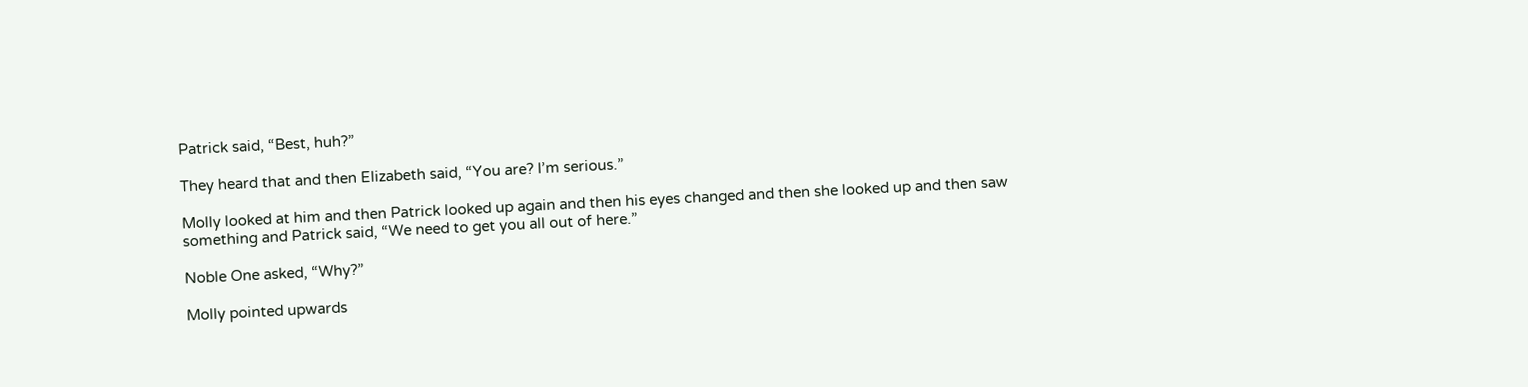Patrick said, “Best, huh?”

They heard that and then Elizabeth said, “You are? I’m serious.”

Molly looked at him and then Patrick looked up again and then his eyes changed and then she looked up and then saw something and Patrick said, “We need to get you all out of here.”

Noble One asked, “Why?”

Molly pointed upwards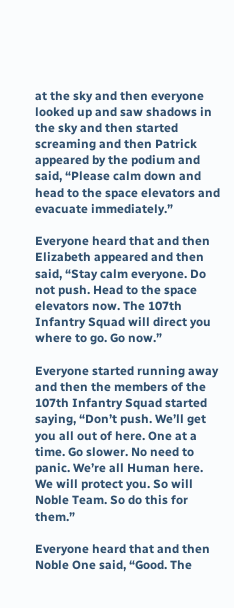at the sky and then everyone looked up and saw shadows in the sky and then started screaming and then Patrick appeared by the podium and said, “Please calm down and head to the space elevators and evacuate immediately.”

Everyone heard that and then Elizabeth appeared and then said, “Stay calm everyone. Do not push. Head to the space elevators now. The 107th Infantry Squad will direct you where to go. Go now.”

Everyone started running away and then the members of the 107th Infantry Squad started saying, “Don’t push. We’ll get you all out of here. One at a time. Go slower. No need to panic. We’re all Human here. We will protect you. So will Noble Team. So do this for them.”

Everyone heard that and then Noble One said, “Good. The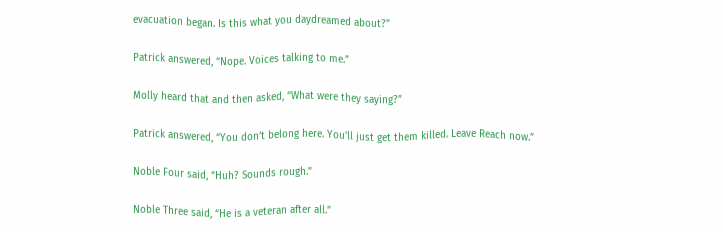evacuation began. Is this what you daydreamed about?”

Patrick answered, “Nope. Voices talking to me.”

Molly heard that and then asked, “What were they saying?”

Patrick answered, “You don’t belong here. You’ll just get them killed. Leave Reach now.”

Noble Four said, “Huh? Sounds rough.”

Noble Three said, “He is a veteran after all.”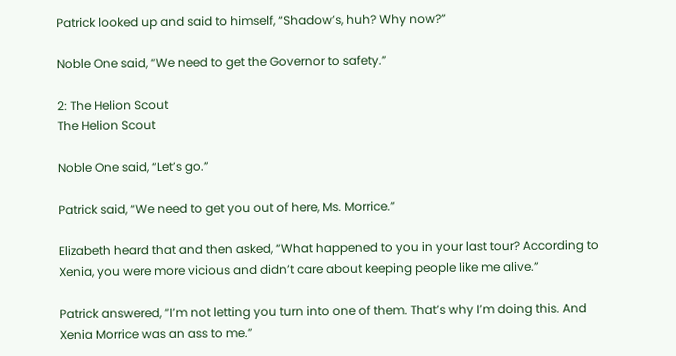Patrick looked up and said to himself, “Shadow’s, huh? Why now?”

Noble One said, “We need to get the Governor to safety.”

2: The Helion Scout
The Helion Scout

Noble One said, “Let’s go.”

Patrick said, “We need to get you out of here, Ms. Morrice.”

Elizabeth heard that and then asked, “What happened to you in your last tour? According to Xenia, you were more vicious and didn’t care about keeping people like me alive.”

Patrick answered, “I’m not letting you turn into one of them. That’s why I’m doing this. And Xenia Morrice was an ass to me.”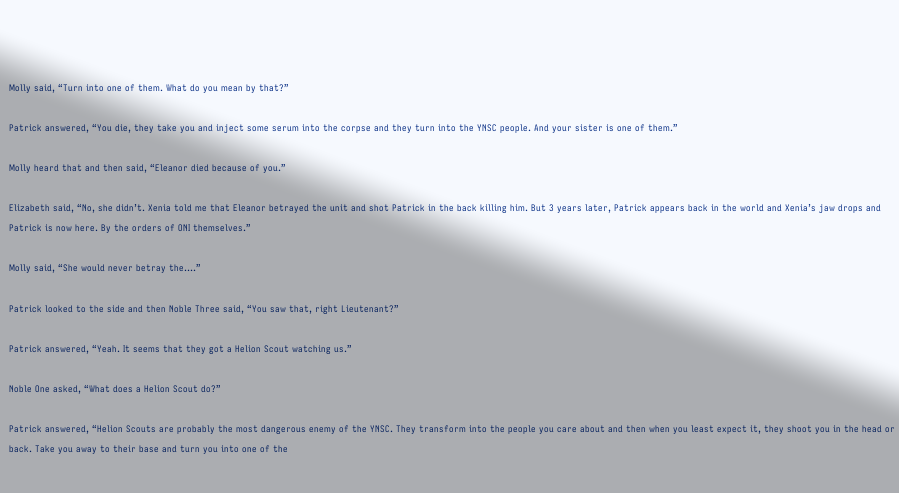Molly said, “Turn into one of them. What do you mean by that?”

Patrick answered, “You die, they take you and inject some serum into the corpse and they turn into the YNSC people. And your sister is one of them.”

Molly heard that and then said, “Eleanor died because of you.”

Elizabeth said, “No, she didn’t. Xenia told me that Eleanor betrayed the unit and shot Patrick in the back killing him. But 3 years later, Patrick appears back in the world and Xenia’s jaw drops and Patrick is now here. By the orders of ONI themselves.”

Molly said, “She would never betray the....”

Patrick looked to the side and then Noble Three said, “You saw that, right Lieutenant?”

Patrick answered, “Yeah. It seems that they got a Helion Scout watching us.”

Noble One asked, “What does a Helion Scout do?”

Patrick answered, “Helion Scouts are probably the most dangerous enemy of the YNSC. They transform into the people you care about and then when you least expect it, they shoot you in the head or back. Take you away to their base and turn you into one of the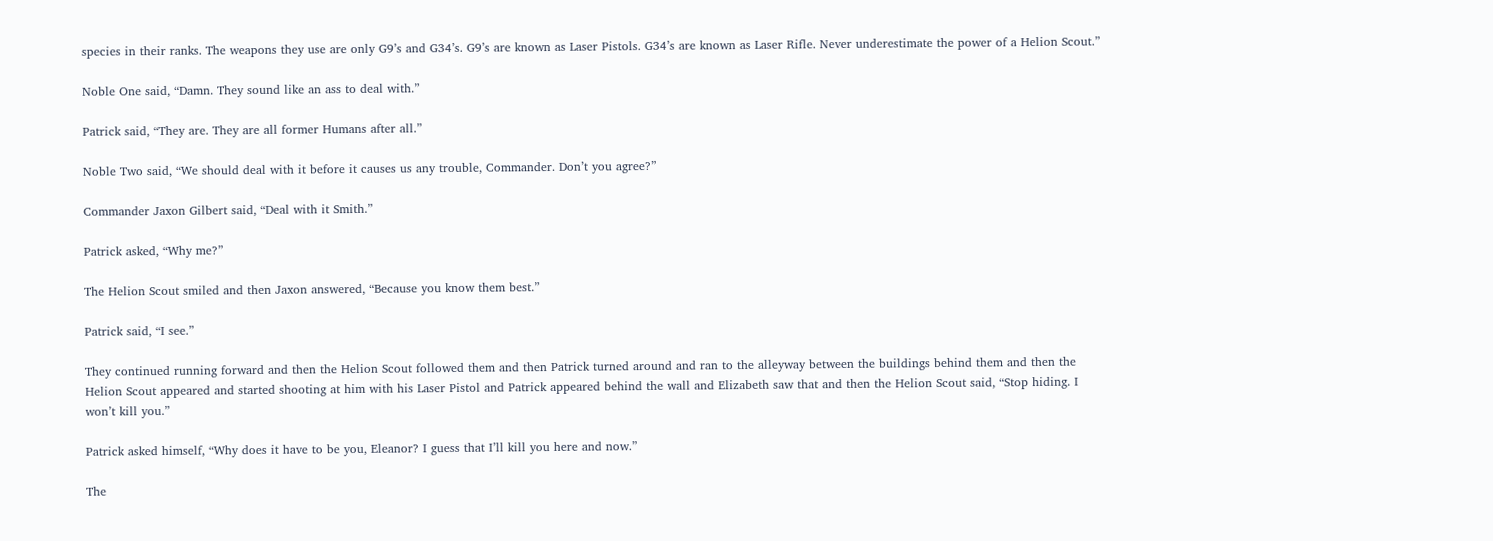species in their ranks. The weapons they use are only G9’s and G34’s. G9’s are known as Laser Pistols. G34’s are known as Laser Rifle. Never underestimate the power of a Helion Scout.”

Noble One said, “Damn. They sound like an ass to deal with.”

Patrick said, “They are. They are all former Humans after all.”

Noble Two said, “We should deal with it before it causes us any trouble, Commander. Don’t you agree?”

Commander Jaxon Gilbert said, “Deal with it Smith.”

Patrick asked, “Why me?”

The Helion Scout smiled and then Jaxon answered, “Because you know them best.”

Patrick said, “I see.”

They continued running forward and then the Helion Scout followed them and then Patrick turned around and ran to the alleyway between the buildings behind them and then the Helion Scout appeared and started shooting at him with his Laser Pistol and Patrick appeared behind the wall and Elizabeth saw that and then the Helion Scout said, “Stop hiding. I won’t kill you.”

Patrick asked himself, “Why does it have to be you, Eleanor? I guess that I’ll kill you here and now.”

The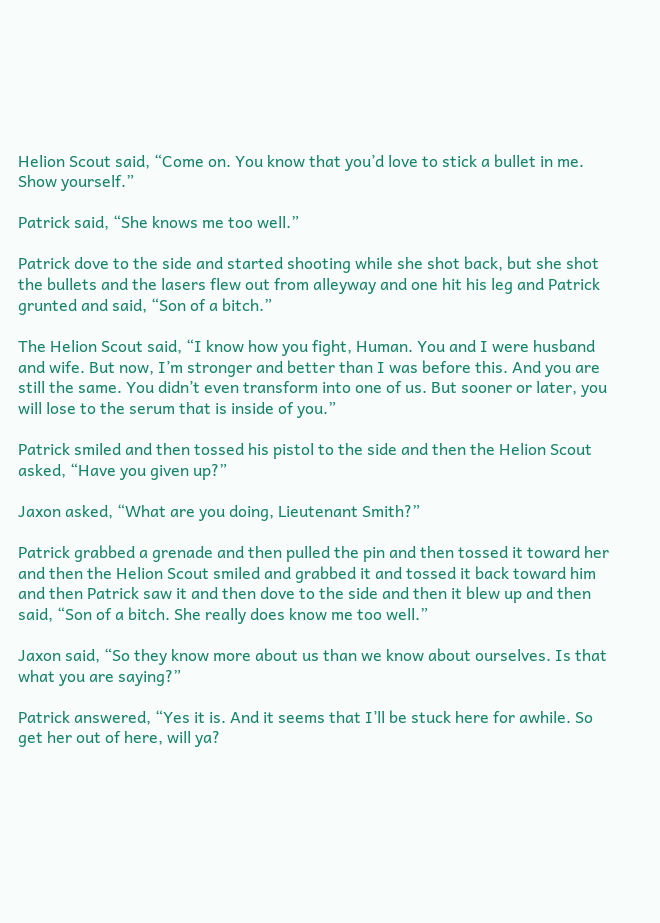Helion Scout said, “Come on. You know that you’d love to stick a bullet in me. Show yourself.”

Patrick said, “She knows me too well.”

Patrick dove to the side and started shooting while she shot back, but she shot the bullets and the lasers flew out from alleyway and one hit his leg and Patrick grunted and said, “Son of a bitch.”

The Helion Scout said, “I know how you fight, Human. You and I were husband and wife. But now, I’m stronger and better than I was before this. And you are still the same. You didn’t even transform into one of us. But sooner or later, you will lose to the serum that is inside of you.”

Patrick smiled and then tossed his pistol to the side and then the Helion Scout asked, “Have you given up?”

Jaxon asked, “What are you doing, Lieutenant Smith?”

Patrick grabbed a grenade and then pulled the pin and then tossed it toward her and then the Helion Scout smiled and grabbed it and tossed it back toward him and then Patrick saw it and then dove to the side and then it blew up and then said, “Son of a bitch. She really does know me too well.”

Jaxon said, “So they know more about us than we know about ourselves. Is that what you are saying?”

Patrick answered, “Yes it is. And it seems that I’ll be stuck here for awhile. So get her out of here, will ya?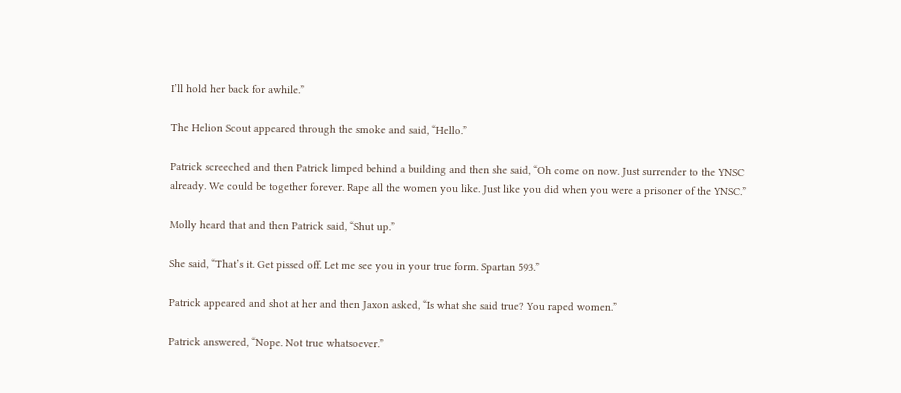I’ll hold her back for awhile.”

The Helion Scout appeared through the smoke and said, “Hello.”

Patrick screeched and then Patrick limped behind a building and then she said, “Oh come on now. Just surrender to the YNSC already. We could be together forever. Rape all the women you like. Just like you did when you were a prisoner of the YNSC.”

Molly heard that and then Patrick said, “Shut up.”

She said, “That’s it. Get pissed off. Let me see you in your true form. Spartan 593.”

Patrick appeared and shot at her and then Jaxon asked, “Is what she said true? You raped women.”

Patrick answered, “Nope. Not true whatsoever.”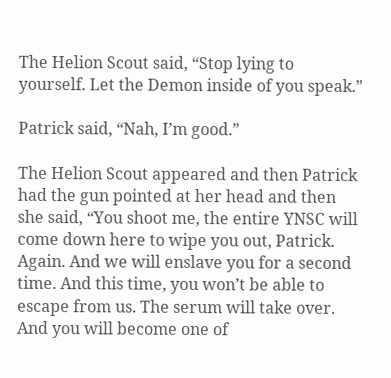The Helion Scout said, “Stop lying to yourself. Let the Demon inside of you speak.”

Patrick said, “Nah, I’m good.”

The Helion Scout appeared and then Patrick had the gun pointed at her head and then she said, “You shoot me, the entire YNSC will come down here to wipe you out, Patrick. Again. And we will enslave you for a second time. And this time, you won’t be able to escape from us. The serum will take over. And you will become one of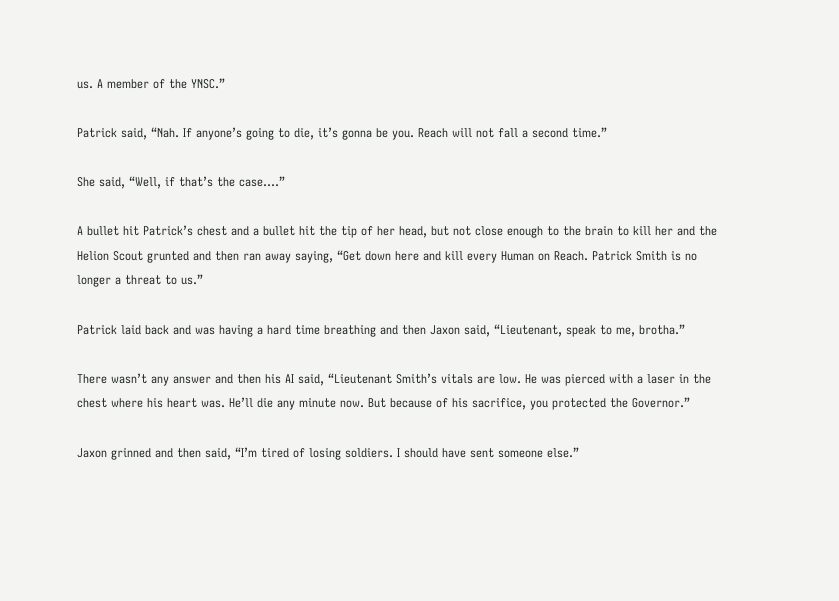us. A member of the YNSC.”

Patrick said, “Nah. If anyone’s going to die, it’s gonna be you. Reach will not fall a second time.”

She said, “Well, if that’s the case....”

A bullet hit Patrick’s chest and a bullet hit the tip of her head, but not close enough to the brain to kill her and the Helion Scout grunted and then ran away saying, “Get down here and kill every Human on Reach. Patrick Smith is no longer a threat to us.”

Patrick laid back and was having a hard time breathing and then Jaxon said, “Lieutenant, speak to me, brotha.”

There wasn’t any answer and then his AI said, “Lieutenant Smith’s vitals are low. He was pierced with a laser in the chest where his heart was. He’ll die any minute now. But because of his sacrifice, you protected the Governor.”

Jaxon grinned and then said, “I’m tired of losing soldiers. I should have sent someone else.”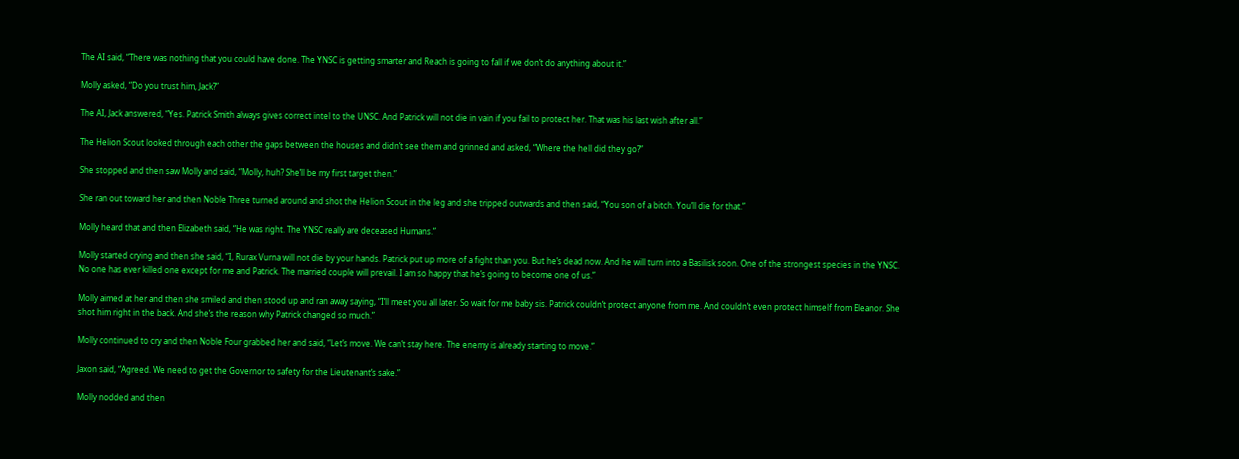The AI said, “There was nothing that you could have done. The YNSC is getting smarter and Reach is going to fall if we don’t do anything about it.”

Molly asked, “Do you trust him, Jack?”

The AI, Jack answered, “Yes. Patrick Smith always gives correct intel to the UNSC. And Patrick will not die in vain if you fail to protect her. That was his last wish after all.”

The Helion Scout looked through each other the gaps between the houses and didn’t see them and grinned and asked, “Where the hell did they go?”

She stopped and then saw Molly and said, “Molly, huh? She’ll be my first target then.”

She ran out toward her and then Noble Three turned around and shot the Helion Scout in the leg and she tripped outwards and then said, “You son of a bitch. You’ll die for that.”

Molly heard that and then Elizabeth said, “He was right. The YNSC really are deceased Humans.”

Molly started crying and then she said, “I, Rurax Vurna will not die by your hands. Patrick put up more of a fight than you. But he’s dead now. And he will turn into a Basilisk soon. One of the strongest species in the YNSC. No one has ever killed one except for me and Patrick. The married couple will prevail. I am so happy that he’s going to become one of us.”

Molly aimed at her and then she smiled and then stood up and ran away saying, “I’ll meet you all later. So wait for me baby sis. Patrick couldn’t protect anyone from me. And couldn’t even protect himself from Eleanor. She shot him right in the back. And she’s the reason why Patrick changed so much.”

Molly continued to cry and then Noble Four grabbed her and said, “Let’s move. We can’t stay here. The enemy is already starting to move.”

Jaxon said, “Agreed. We need to get the Governor to safety for the Lieutenant’s sake.”

Molly nodded and then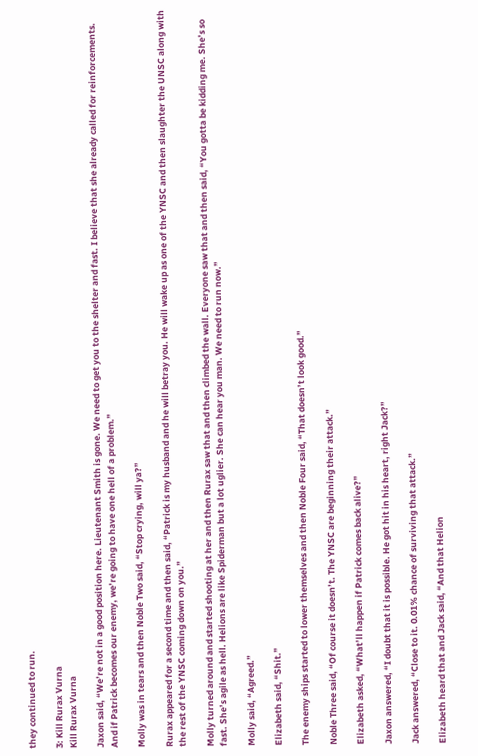they continued to run.

3: Kill Rurax Vurna
Kill Rurax Vurna

Jaxon said, “We’re not in a good position here. Lieutenant Smith is gone. We need to get you to the shelter and fast. I believe that she already called for reinforcements. And if Patrick becomes our enemy, we’re going to have one hell of a problem.”

Molly was in tears and then Noble Two said, “Stop crying, will ya?”

Rurax appeared for a second time and then said, “Patrick is my husband and he will betray you. He will wake up as one of the YNSC and then slaughter the UNSC along with the rest of the YNSC coming down on you.”

Molly turned around and started shooting at her and then Rurax saw that and then climbed the wall. Everyone saw that and then said, “You gotta be kidding me. She’s so fast. She’s agile as hell. Helions are like Spiderman but a lot uglier. She can hear you man. We need to run now.”

Molly said, “Agreed.”

Elizabeth said, “Shit.”

The enemy ships started to lower themselves and then Noble Four said, “That doesn’t look good.”

Noble Three said, “Of course it doesn’t. The YNSC are beginning their attack.”

Elizabeth asked, “What’ll happen if Patrick comes back alive?”

Jaxon answered, “I doubt that it is possible. He got hit in his heart, right Jack?”

Jack answered, “Close to it. 0.01% chance of surviving that attack.”

Elizabeth heard that and Jack said, “And that Helion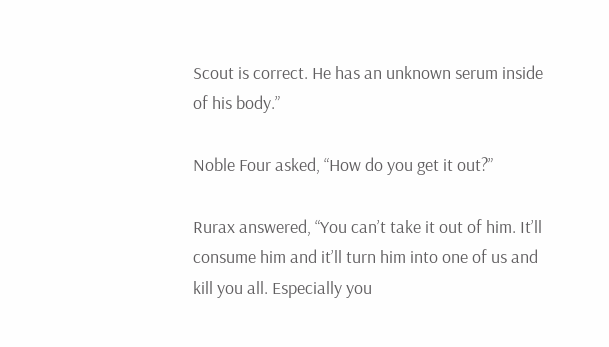Scout is correct. He has an unknown serum inside of his body.”

Noble Four asked, “How do you get it out?”

Rurax answered, “You can’t take it out of him. It’ll consume him and it’ll turn him into one of us and kill you all. Especially you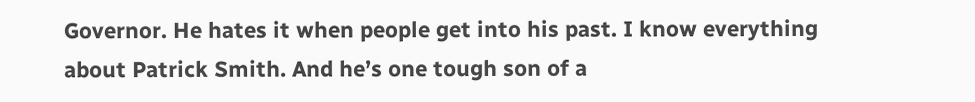Governor. He hates it when people get into his past. I know everything about Patrick Smith. And he’s one tough son of a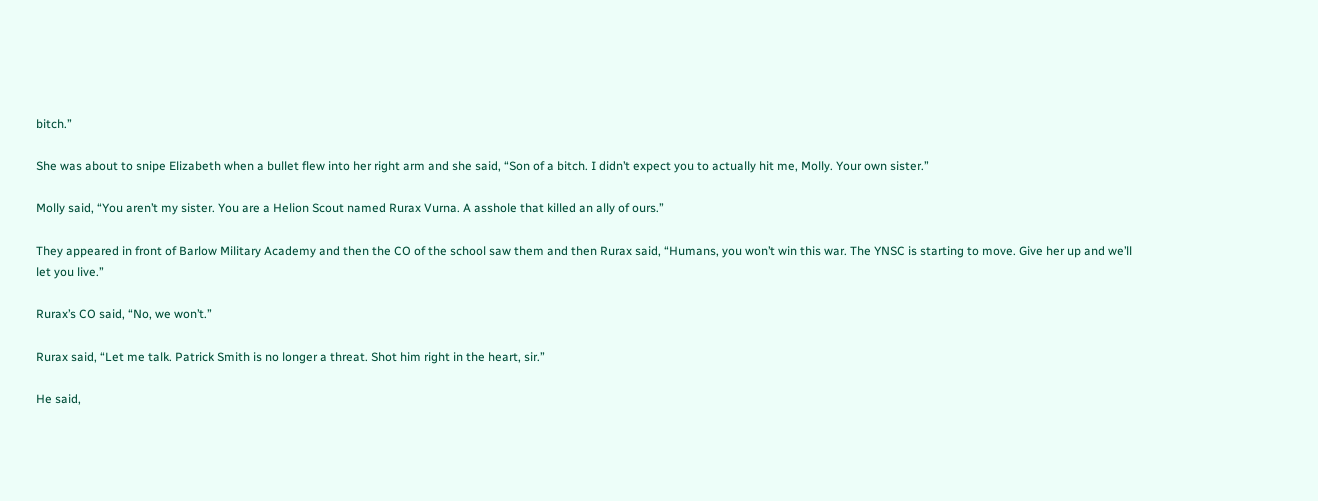bitch.”

She was about to snipe Elizabeth when a bullet flew into her right arm and she said, “Son of a bitch. I didn’t expect you to actually hit me, Molly. Your own sister.”

Molly said, “You aren’t my sister. You are a Helion Scout named Rurax Vurna. A asshole that killed an ally of ours.”

They appeared in front of Barlow Military Academy and then the CO of the school saw them and then Rurax said, “Humans, you won’t win this war. The YNSC is starting to move. Give her up and we’ll let you live.”

Rurax’s CO said, “No, we won’t.”

Rurax said, “Let me talk. Patrick Smith is no longer a threat. Shot him right in the heart, sir.”

He said,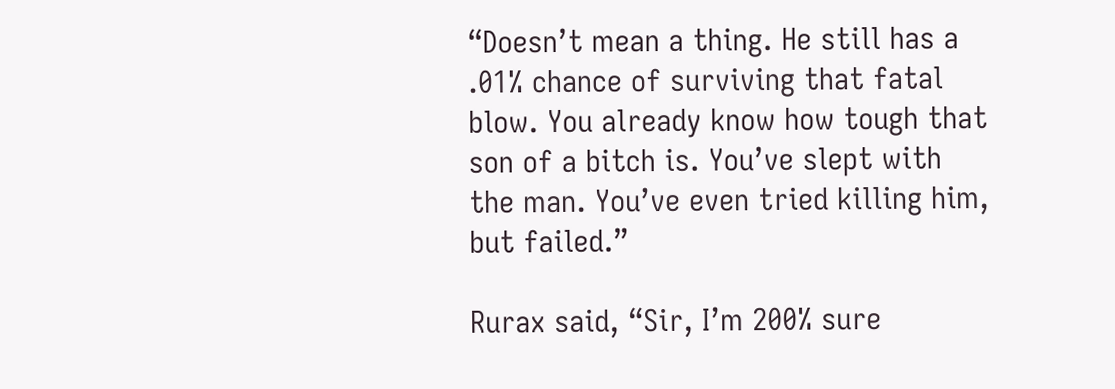“Doesn’t mean a thing. He still has a .01% chance of surviving that fatal blow. You already know how tough that son of a bitch is. You’ve slept with the man. You’ve even tried killing him, but failed.”

Rurax said, “Sir, I’m 200% sure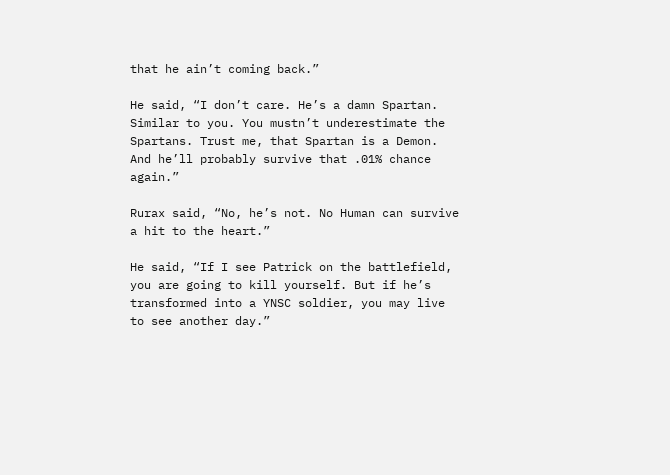that he ain’t coming back.”

He said, “I don’t care. He’s a damn Spartan. Similar to you. You mustn’t underestimate the Spartans. Trust me, that Spartan is a Demon. And he’ll probably survive that .01% chance again.”

Rurax said, “No, he’s not. No Human can survive a hit to the heart.”

He said, “If I see Patrick on the battlefield, you are going to kill yourself. But if he’s transformed into a YNSC soldier, you may live to see another day.”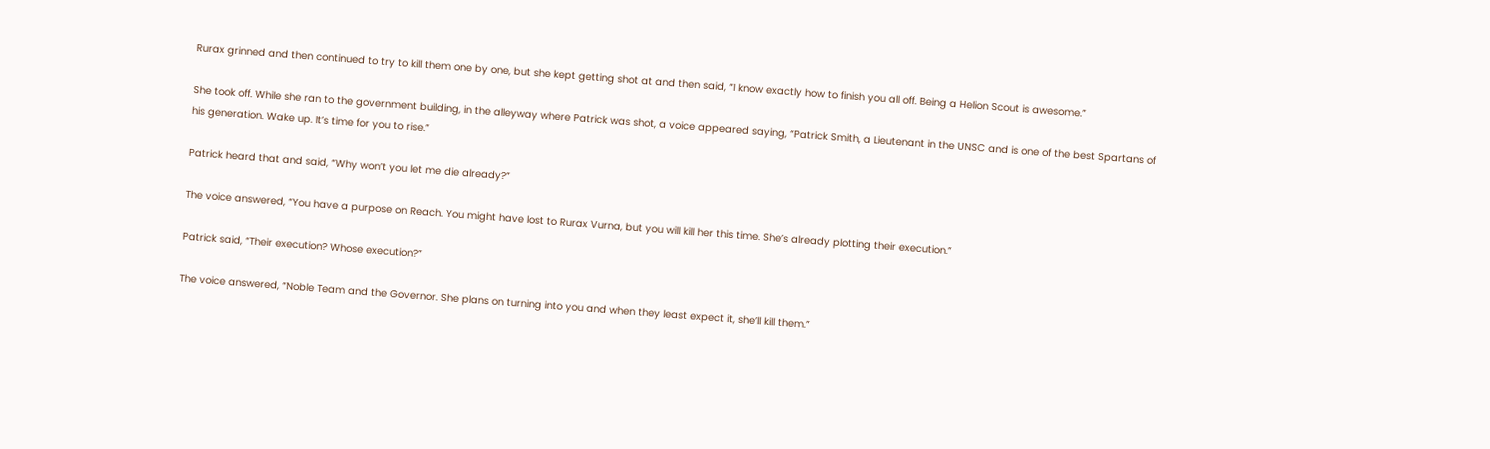Rurax grinned and then continued to try to kill them one by one, but she kept getting shot at and then said, “I know exactly how to finish you all off. Being a Helion Scout is awesome.”

She took off. While she ran to the government building, in the alleyway where Patrick was shot, a voice appeared saying, “Patrick Smith, a Lieutenant in the UNSC and is one of the best Spartans of his generation. Wake up. It’s time for you to rise.”

Patrick heard that and said, “Why won’t you let me die already?”

The voice answered, “You have a purpose on Reach. You might have lost to Rurax Vurna, but you will kill her this time. She’s already plotting their execution.”

Patrick said, “Their execution? Whose execution?”

The voice answered, “Noble Team and the Governor. She plans on turning into you and when they least expect it, she’ll kill them.”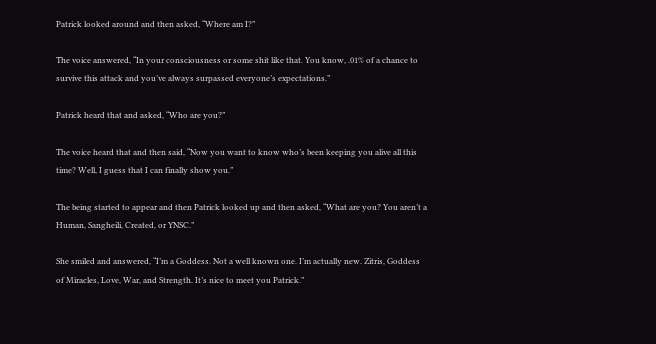Patrick looked around and then asked, “Where am I?”

The voice answered, “In your consciousness or some shit like that. You know, .01% of a chance to survive this attack and you’ve always surpassed everyone’s expectations.”

Patrick heard that and asked, “Who are you?”

The voice heard that and then said, “Now you want to know who’s been keeping you alive all this time? Well, I guess that I can finally show you.”

The being started to appear and then Patrick looked up and then asked, “What are you? You aren’t a Human, Sangheili, Created, or YNSC.”

She smiled and answered, “I’m a Goddess. Not a well known one. I’m actually new. Zitris, Goddess of Miracles, Love, War, and Strength. It’s nice to meet you Patrick.”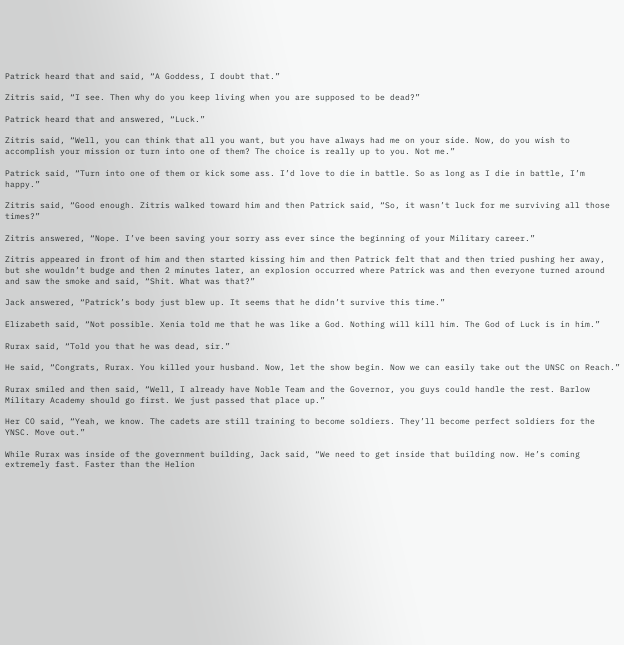Patrick heard that and said, “A Goddess, I doubt that.”

Zitris said, “I see. Then why do you keep living when you are supposed to be dead?”

Patrick heard that and answered, “Luck.”

Zitris said, “Well, you can think that all you want, but you have always had me on your side. Now, do you wish to accomplish your mission or turn into one of them? The choice is really up to you. Not me.”

Patrick said, “Turn into one of them or kick some ass. I’d love to die in battle. So as long as I die in battle, I’m happy.”

Zitris said, “Good enough. Zitris walked toward him and then Patrick said, “So, it wasn’t luck for me surviving all those times?”

Zitris answered, “Nope. I’ve been saving your sorry ass ever since the beginning of your Military career.”

Zitris appeared in front of him and then started kissing him and then Patrick felt that and then tried pushing her away, but she wouldn’t budge and then 2 minutes later, an explosion occurred where Patrick was and then everyone turned around and saw the smoke and said, “Shit. What was that?”

Jack answered, “Patrick’s body just blew up. It seems that he didn’t survive this time.”

Elizabeth said, “Not possible. Xenia told me that he was like a God. Nothing will kill him. The God of Luck is in him.”

Rurax said, “Told you that he was dead, sir.”

He said, “Congrats, Rurax. You killed your husband. Now, let the show begin. Now we can easily take out the UNSC on Reach.”

Rurax smiled and then said, “Well, I already have Noble Team and the Governor, you guys could handle the rest. Barlow Military Academy should go first. We just passed that place up.”

Her CO said, “Yeah, we know. The cadets are still training to become soldiers. They’ll become perfect soldiers for the YNSC. Move out.”

While Rurax was inside of the government building, Jack said, “We need to get inside that building now. He’s coming extremely fast. Faster than the Helion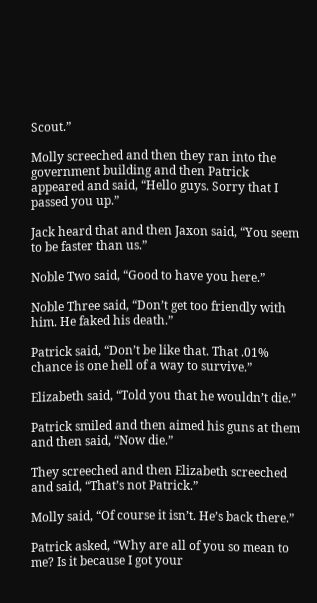Scout.”

Molly screeched and then they ran into the government building and then Patrick appeared and said, “Hello guys. Sorry that I passed you up.”

Jack heard that and then Jaxon said, “You seem to be faster than us.”

Noble Two said, “Good to have you here.”

Noble Three said, “Don’t get too friendly with him. He faked his death.”

Patrick said, “Don’t be like that. That .01% chance is one hell of a way to survive.”

Elizabeth said, “Told you that he wouldn’t die.”

Patrick smiled and then aimed his guns at them and then said, “Now die.”

They screeched and then Elizabeth screeched and said, “That’s not Patrick.”

Molly said, “Of course it isn’t. He’s back there.”

Patrick asked, “Why are all of you so mean to me? Is it because I got your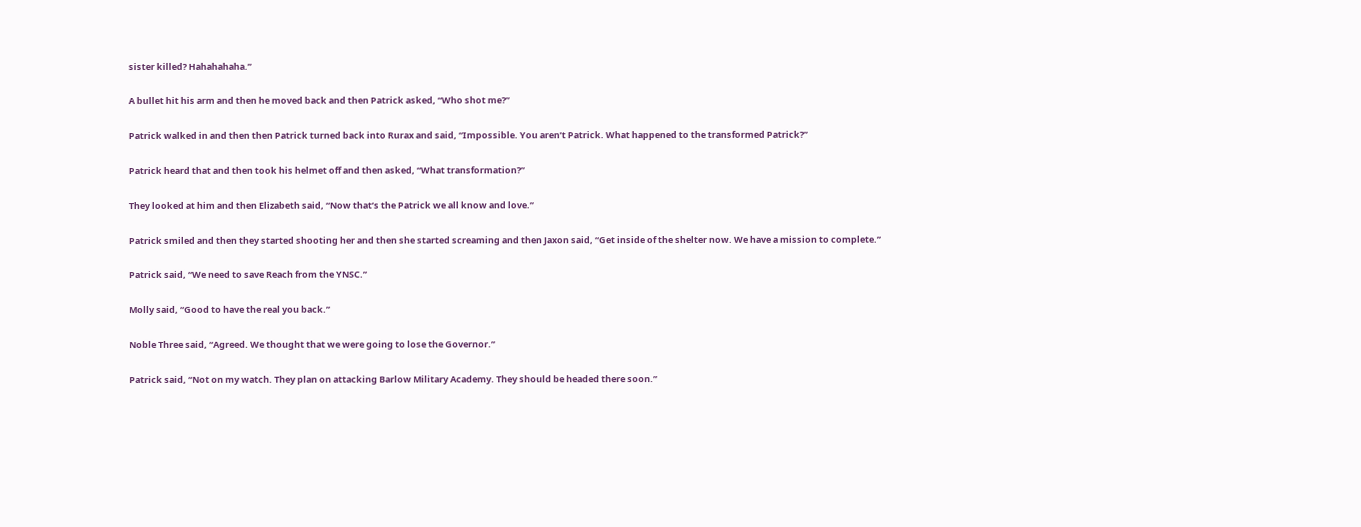sister killed? Hahahahaha.”

A bullet hit his arm and then he moved back and then Patrick asked, “Who shot me?”

Patrick walked in and then then Patrick turned back into Rurax and said, “Impossible. You aren’t Patrick. What happened to the transformed Patrick?”

Patrick heard that and then took his helmet off and then asked, “What transformation?”

They looked at him and then Elizabeth said, “Now that’s the Patrick we all know and love.”

Patrick smiled and then they started shooting her and then she started screaming and then Jaxon said, “Get inside of the shelter now. We have a mission to complete.”

Patrick said, “We need to save Reach from the YNSC.”

Molly said, “Good to have the real you back.”

Noble Three said, “Agreed. We thought that we were going to lose the Governor.”

Patrick said, “Not on my watch. They plan on attacking Barlow Military Academy. They should be headed there soon.”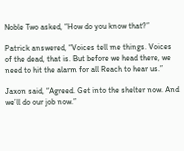Noble Two asked, “How do you know that?”

Patrick answered, “Voices tell me things. Voices of the dead, that is. But before we head there, we need to hit the alarm for all Reach to hear us.”

Jaxon said, “Agreed. Get into the shelter now. And we’ll do our job now.”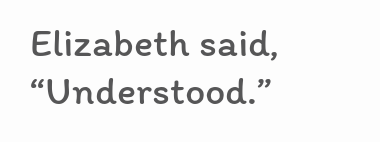Elizabeth said, “Understood.”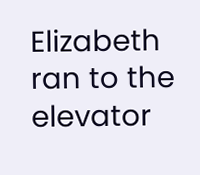Elizabeth ran to the elevator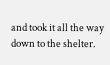and took it all the way down to the shelter.